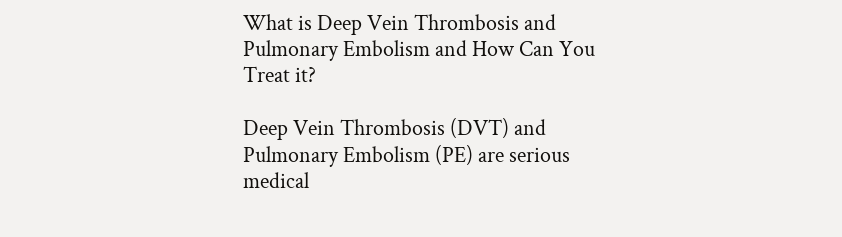What is Deep Vein Thrombosis and Pulmonary Embolism and How Can You Treat it?

Deep Vein Thrombosis (DVT) and Pulmonary Embolism (PE) are serious medical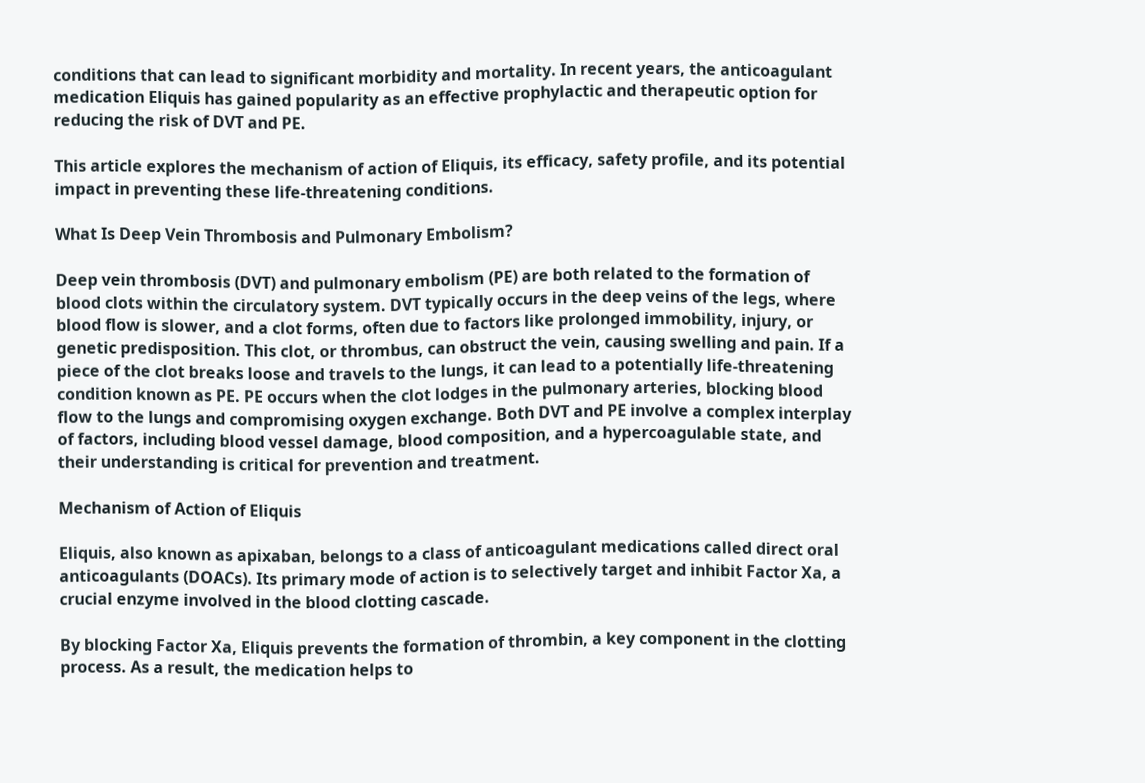conditions that can lead to significant morbidity and mortality. In recent years, the anticoagulant medication Eliquis has gained popularity as an effective prophylactic and therapeutic option for reducing the risk of DVT and PE.

This article explores the mechanism of action of Eliquis, its efficacy, safety profile, and its potential impact in preventing these life-threatening conditions.

What Is Deep Vein Thrombosis and Pulmonary Embolism?

Deep vein thrombosis (DVT) and pulmonary embolism (PE) are both related to the formation of blood clots within the circulatory system. DVT typically occurs in the deep veins of the legs, where blood flow is slower, and a clot forms, often due to factors like prolonged immobility, injury, or genetic predisposition. This clot, or thrombus, can obstruct the vein, causing swelling and pain. If a piece of the clot breaks loose and travels to the lungs, it can lead to a potentially life-threatening condition known as PE. PE occurs when the clot lodges in the pulmonary arteries, blocking blood flow to the lungs and compromising oxygen exchange. Both DVT and PE involve a complex interplay of factors, including blood vessel damage, blood composition, and a hypercoagulable state, and their understanding is critical for prevention and treatment.

Mechanism of Action of Eliquis

Eliquis, also known as apixaban, belongs to a class of anticoagulant medications called direct oral anticoagulants (DOACs). Its primary mode of action is to selectively target and inhibit Factor Xa, a crucial enzyme involved in the blood clotting cascade.

By blocking Factor Xa, Eliquis prevents the formation of thrombin, a key component in the clotting process. As a result, the medication helps to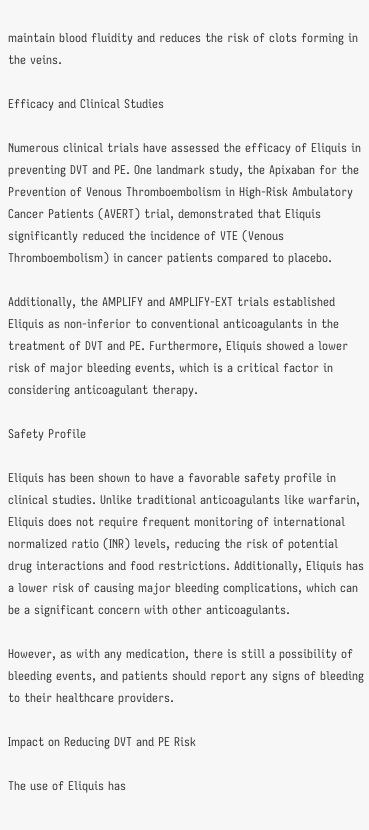maintain blood fluidity and reduces the risk of clots forming in the veins.

Efficacy and Clinical Studies

Numerous clinical trials have assessed the efficacy of Eliquis in preventing DVT and PE. One landmark study, the Apixaban for the Prevention of Venous Thromboembolism in High-Risk Ambulatory Cancer Patients (AVERT) trial, demonstrated that Eliquis significantly reduced the incidence of VTE (Venous Thromboembolism) in cancer patients compared to placebo.

Additionally, the AMPLIFY and AMPLIFY-EXT trials established Eliquis as non-inferior to conventional anticoagulants in the treatment of DVT and PE. Furthermore, Eliquis showed a lower risk of major bleeding events, which is a critical factor in considering anticoagulant therapy.

Safety Profile

Eliquis has been shown to have a favorable safety profile in clinical studies. Unlike traditional anticoagulants like warfarin, Eliquis does not require frequent monitoring of international normalized ratio (INR) levels, reducing the risk of potential drug interactions and food restrictions. Additionally, Eliquis has a lower risk of causing major bleeding complications, which can be a significant concern with other anticoagulants.

However, as with any medication, there is still a possibility of bleeding events, and patients should report any signs of bleeding to their healthcare providers.

Impact on Reducing DVT and PE Risk

The use of Eliquis has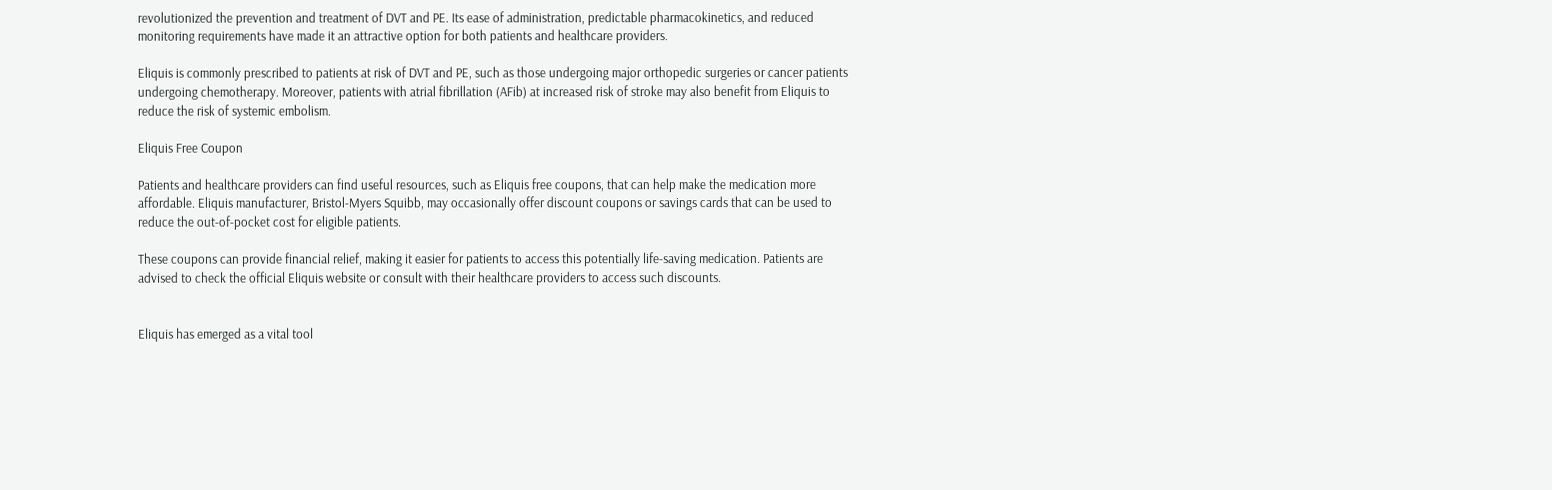revolutionized the prevention and treatment of DVT and PE. Its ease of administration, predictable pharmacokinetics, and reduced monitoring requirements have made it an attractive option for both patients and healthcare providers.

Eliquis is commonly prescribed to patients at risk of DVT and PE, such as those undergoing major orthopedic surgeries or cancer patients undergoing chemotherapy. Moreover, patients with atrial fibrillation (AFib) at increased risk of stroke may also benefit from Eliquis to reduce the risk of systemic embolism.

Eliquis Free Coupon

Patients and healthcare providers can find useful resources, such as Eliquis free coupons, that can help make the medication more affordable. Eliquis manufacturer, Bristol-Myers Squibb, may occasionally offer discount coupons or savings cards that can be used to reduce the out-of-pocket cost for eligible patients.

These coupons can provide financial relief, making it easier for patients to access this potentially life-saving medication. Patients are advised to check the official Eliquis website or consult with their healthcare providers to access such discounts.


Eliquis has emerged as a vital tool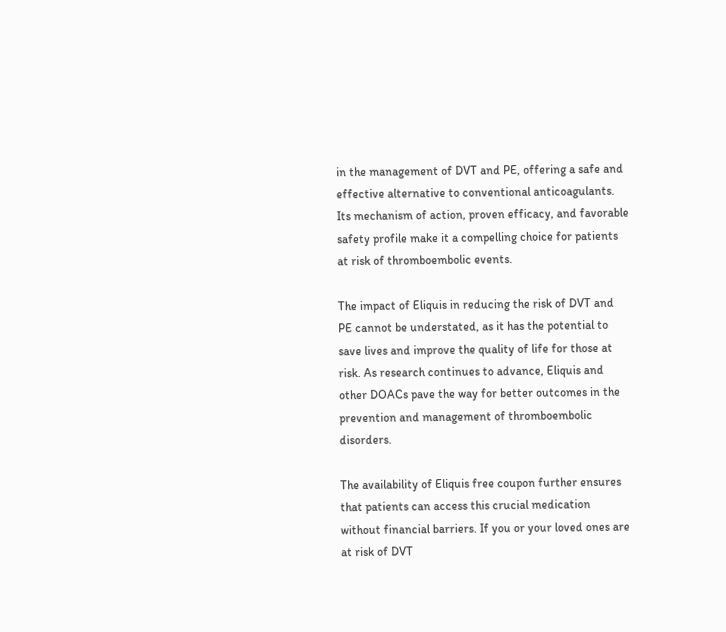in the management of DVT and PE, offering a safe and effective alternative to conventional anticoagulants. Its mechanism of action, proven efficacy, and favorable safety profile make it a compelling choice for patients at risk of thromboembolic events.

The impact of Eliquis in reducing the risk of DVT and PE cannot be understated, as it has the potential to save lives and improve the quality of life for those at risk. As research continues to advance, Eliquis and other DOACs pave the way for better outcomes in the prevention and management of thromboembolic disorders.

The availability of Eliquis free coupon further ensures that patients can access this crucial medication without financial barriers. If you or your loved ones are at risk of DVT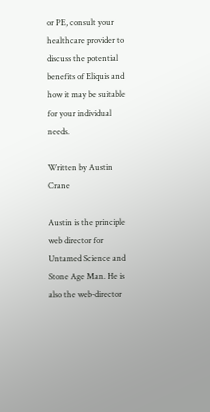or PE, consult your healthcare provider to discuss the potential benefits of Eliquis and how it may be suitable for your individual needs.

Written by Austin Crane

Austin is the principle web director for Untamed Science and Stone Age Man. He is also the web-director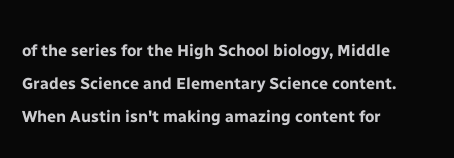of the series for the High School biology, Middle Grades Science and Elementary Science content. When Austin isn't making amazing content for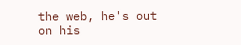the web, he's out on his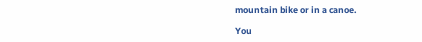mountain bike or in a canoe.

You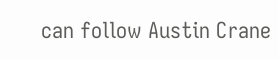can follow Austin Crane